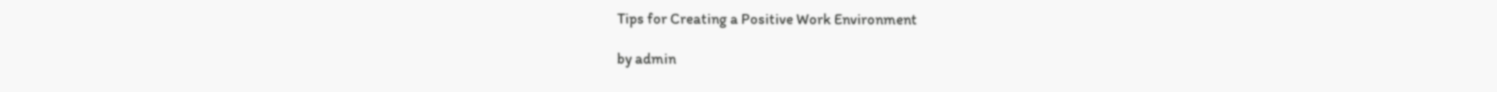Tips for Creating a Positive Work Environment

by admin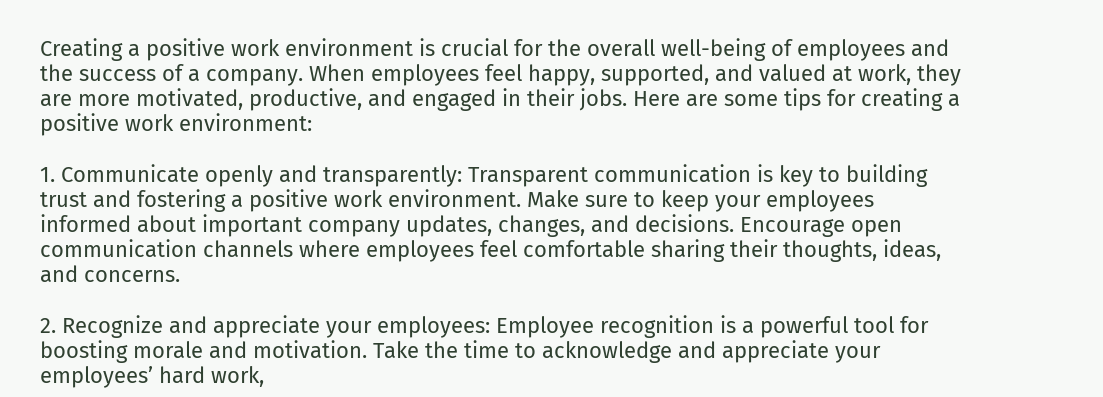Creating a positive work environment is crucial for the overall well-being of employees and the success of a company. When employees feel happy, supported, and valued at work, they are more motivated, productive, and engaged in their jobs. Here are some tips for creating a positive work environment:

1. Communicate openly and transparently: Transparent communication is key to building trust and fostering a positive work environment. Make sure to keep your employees informed about important company updates, changes, and decisions. Encourage open communication channels where employees feel comfortable sharing their thoughts, ideas, and concerns.

2. Recognize and appreciate your employees: Employee recognition is a powerful tool for boosting morale and motivation. Take the time to acknowledge and appreciate your employees’ hard work,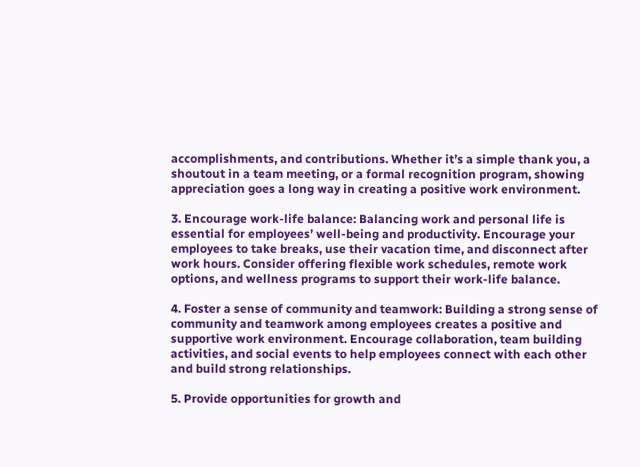accomplishments, and contributions. Whether it’s a simple thank you, a shoutout in a team meeting, or a formal recognition program, showing appreciation goes a long way in creating a positive work environment.

3. Encourage work-life balance: Balancing work and personal life is essential for employees’ well-being and productivity. Encourage your employees to take breaks, use their vacation time, and disconnect after work hours. Consider offering flexible work schedules, remote work options, and wellness programs to support their work-life balance.

4. Foster a sense of community and teamwork: Building a strong sense of community and teamwork among employees creates a positive and supportive work environment. Encourage collaboration, team building activities, and social events to help employees connect with each other and build strong relationships.

5. Provide opportunities for growth and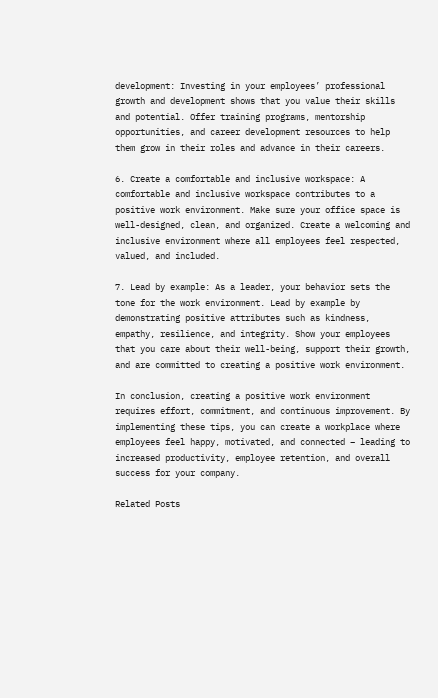development: Investing in your employees’ professional growth and development shows that you value their skills and potential. Offer training programs, mentorship opportunities, and career development resources to help them grow in their roles and advance in their careers.

6. Create a comfortable and inclusive workspace: A comfortable and inclusive workspace contributes to a positive work environment. Make sure your office space is well-designed, clean, and organized. Create a welcoming and inclusive environment where all employees feel respected, valued, and included.

7. Lead by example: As a leader, your behavior sets the tone for the work environment. Lead by example by demonstrating positive attributes such as kindness, empathy, resilience, and integrity. Show your employees that you care about their well-being, support their growth, and are committed to creating a positive work environment.

In conclusion, creating a positive work environment requires effort, commitment, and continuous improvement. By implementing these tips, you can create a workplace where employees feel happy, motivated, and connected – leading to increased productivity, employee retention, and overall success for your company.

Related Posts